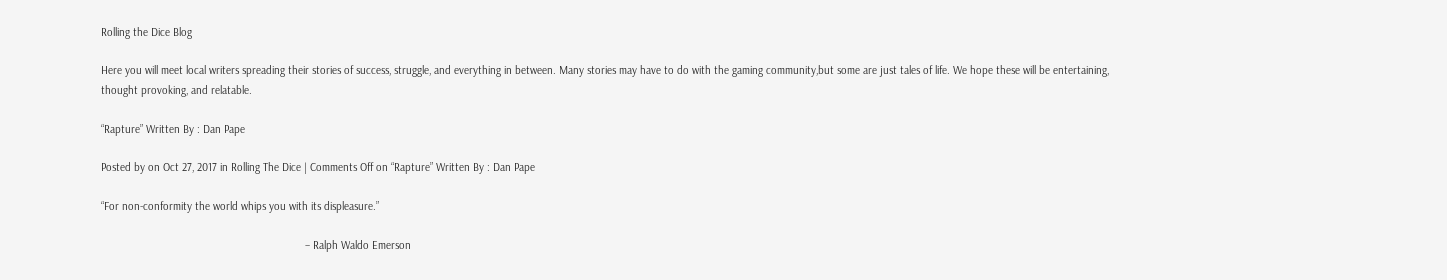Rolling the Dice Blog

Here you will meet local writers spreading their stories of success, struggle, and everything in between. Many stories may have to do with the gaming community,but some are just tales of life. We hope these will be entertaining, thought provoking, and relatable.

“Rapture” Written By : Dan Pape

Posted by on Oct 27, 2017 in Rolling The Dice | Comments Off on “Rapture” Written By : Dan Pape

“For non-conformity the world whips you with its displeasure.”

                                                                    – Ralph Waldo Emerson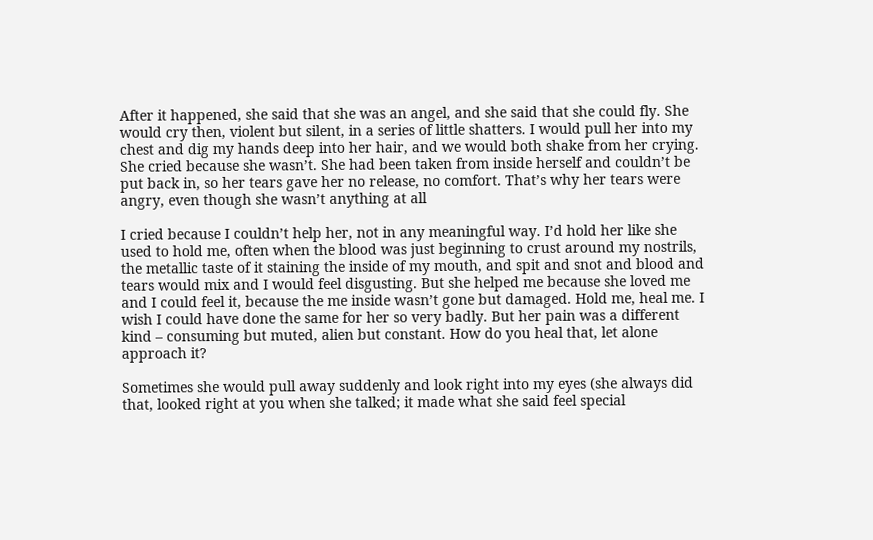After it happened, she said that she was an angel, and she said that she could fly. She would cry then, violent but silent, in a series of little shatters. I would pull her into my chest and dig my hands deep into her hair, and we would both shake from her crying. She cried because she wasn’t. She had been taken from inside herself and couldn’t be put back in, so her tears gave her no release, no comfort. That’s why her tears were angry, even though she wasn’t anything at all

I cried because I couldn’t help her, not in any meaningful way. I’d hold her like she used to hold me, often when the blood was just beginning to crust around my nostrils, the metallic taste of it staining the inside of my mouth, and spit and snot and blood and tears would mix and I would feel disgusting. But she helped me because she loved me and I could feel it, because the me inside wasn’t gone but damaged. Hold me, heal me. I wish I could have done the same for her so very badly. But her pain was a different kind – consuming but muted, alien but constant. How do you heal that, let alone approach it?

Sometimes she would pull away suddenly and look right into my eyes (she always did that, looked right at you when she talked; it made what she said feel special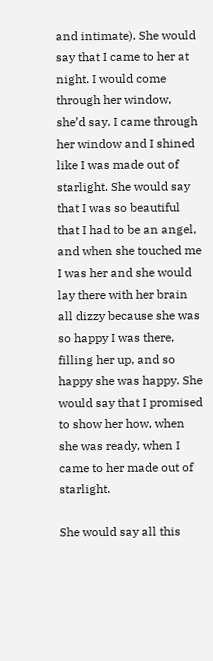and intimate). She would say that I came to her at night. I would come through her window, she’d say. I came through her window and I shined like I was made out of starlight. She would say that I was so beautiful that I had to be an angel, and when she touched me I was her and she would lay there with her brain all dizzy because she was so happy I was there, filling her up, and so happy she was happy. She would say that I promised to show her how, when she was ready, when I came to her made out of starlight.

She would say all this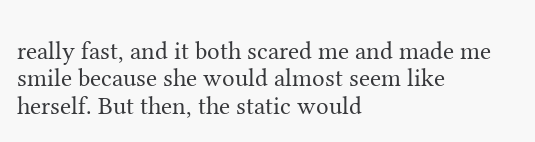really fast, and it both scared me and made me smile because she would almost seem like herself. But then, the static would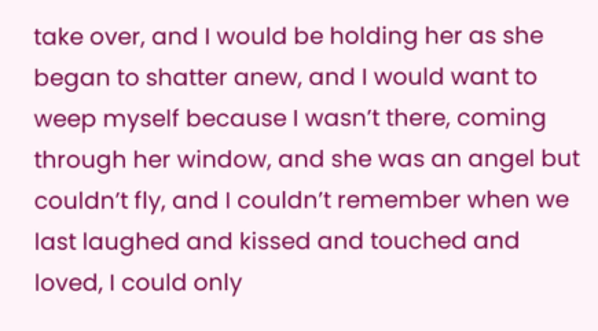take over, and I would be holding her as she began to shatter anew, and I would want to weep myself because I wasn’t there, coming through her window, and she was an angel but couldn’t fly, and I couldn’t remember when we last laughed and kissed and touched and loved, I could only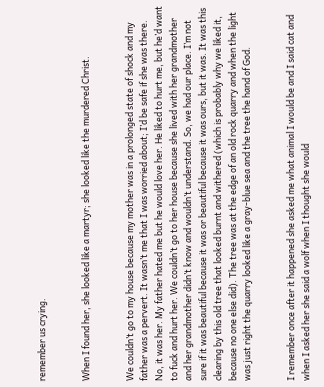remember us crying.


When I found her, she looked like a martyr; she looked like the murdered Christ.


We couldn’t go to my house because my mother was in a prolonged state of shock and my father was a pervert. It wasn’t me that I was worried about; I’d be safe if she was there. No, it was her. My father hated me but he would love her. He liked to hurt me, but he’d want to fuck and hurt her. We couldn’t go to her house because she lived with her grandmother and her grandmother didn’t know and wouldn’t understand. So, we had our place. I’m not sure if it was beautiful because it was or beautiful because it was ours, but it was. It was this clearing by this old tree that looked burnt and withered (which is probably why we liked it, because no one else did). The tree was at the edge of an old rock quarry and when the light was just right the quarry looked like a gray-blue sea and the tree the hand of God.


I remember once after it happened she asked me what animal I would be and I said cat and when I asked her she said a wolf when I thought she would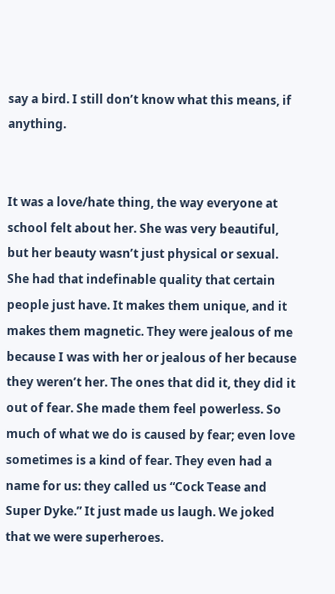say a bird. I still don’t know what this means, if anything.


It was a love/hate thing, the way everyone at school felt about her. She was very beautiful, but her beauty wasn’t just physical or sexual. She had that indefinable quality that certain people just have. It makes them unique, and it makes them magnetic. They were jealous of me because I was with her or jealous of her because they weren’t her. The ones that did it, they did it out of fear. She made them feel powerless. So much of what we do is caused by fear; even love sometimes is a kind of fear. They even had a name for us: they called us “Cock Tease and Super Dyke.” It just made us laugh. We joked that we were superheroes.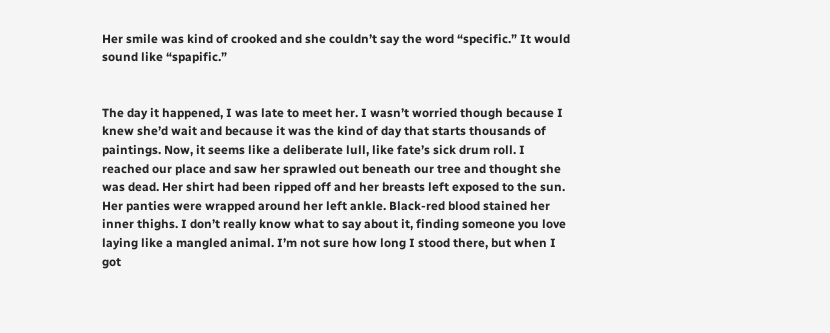Her smile was kind of crooked and she couldn’t say the word “specific.” It would sound like “spapific.”


The day it happened, I was late to meet her. I wasn’t worried though because I knew she’d wait and because it was the kind of day that starts thousands of paintings. Now, it seems like a deliberate lull, like fate’s sick drum roll. I reached our place and saw her sprawled out beneath our tree and thought she was dead. Her shirt had been ripped off and her breasts left exposed to the sun. Her panties were wrapped around her left ankle. Black-red blood stained her inner thighs. I don’t really know what to say about it, finding someone you love laying like a mangled animal. I’m not sure how long I stood there, but when I got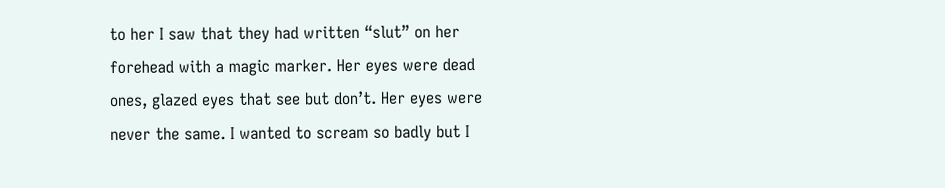to her I saw that they had written “slut” on her forehead with a magic marker. Her eyes were dead ones, glazed eyes that see but don’t. Her eyes were never the same. I wanted to scream so badly but I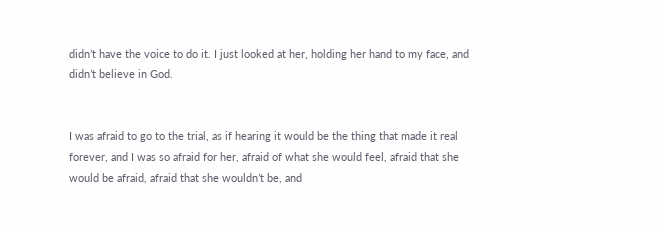didn’t have the voice to do it. I just looked at her, holding her hand to my face, and didn’t believe in God.


I was afraid to go to the trial, as if hearing it would be the thing that made it real forever, and I was so afraid for her, afraid of what she would feel, afraid that she would be afraid, afraid that she wouldn’t be, and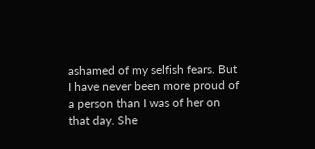ashamed of my selfish fears. But I have never been more proud of a person than I was of her on that day. She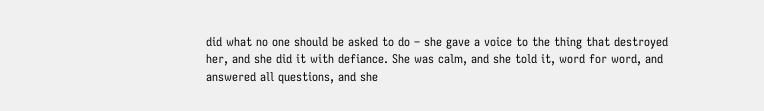did what no one should be asked to do – she gave a voice to the thing that destroyed her, and she did it with defiance. She was calm, and she told it, word for word, and answered all questions, and she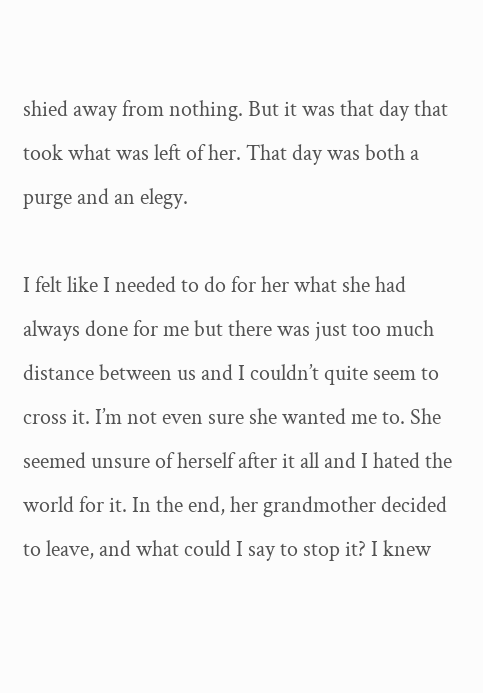shied away from nothing. But it was that day that took what was left of her. That day was both a purge and an elegy.

I felt like I needed to do for her what she had always done for me but there was just too much distance between us and I couldn’t quite seem to cross it. I’m not even sure she wanted me to. She seemed unsure of herself after it all and I hated the world for it. In the end, her grandmother decided to leave, and what could I say to stop it? I knew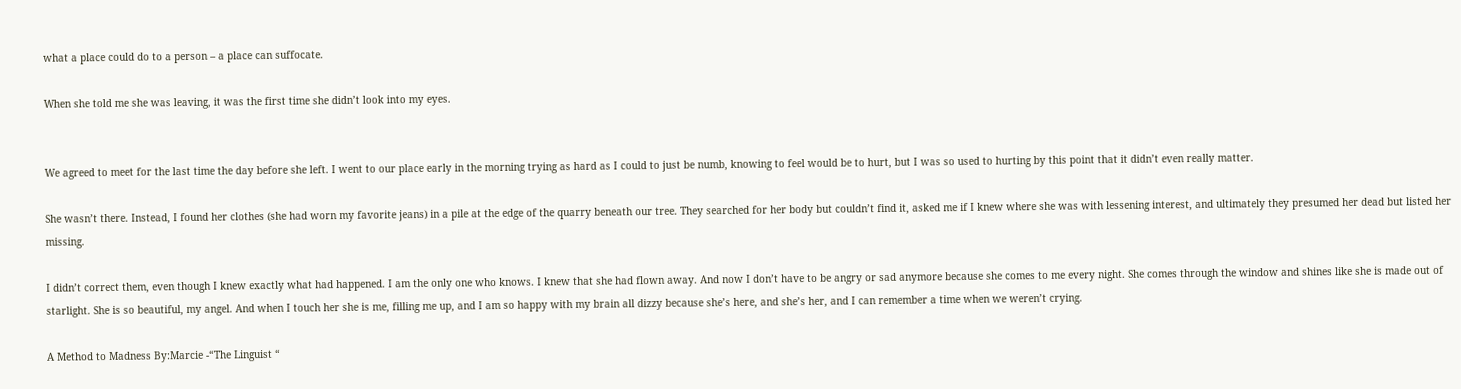what a place could do to a person – a place can suffocate.

When she told me she was leaving, it was the first time she didn’t look into my eyes.


We agreed to meet for the last time the day before she left. I went to our place early in the morning trying as hard as I could to just be numb, knowing to feel would be to hurt, but I was so used to hurting by this point that it didn’t even really matter.

She wasn’t there. Instead, I found her clothes (she had worn my favorite jeans) in a pile at the edge of the quarry beneath our tree. They searched for her body but couldn’t find it, asked me if I knew where she was with lessening interest, and ultimately they presumed her dead but listed her missing.

I didn’t correct them, even though I knew exactly what had happened. I am the only one who knows. I knew that she had flown away. And now I don’t have to be angry or sad anymore because she comes to me every night. She comes through the window and shines like she is made out of starlight. She is so beautiful, my angel. And when I touch her she is me, filling me up, and I am so happy with my brain all dizzy because she’s here, and she’s her, and I can remember a time when we weren’t crying.

A Method to Madness By:Marcie -“The Linguist “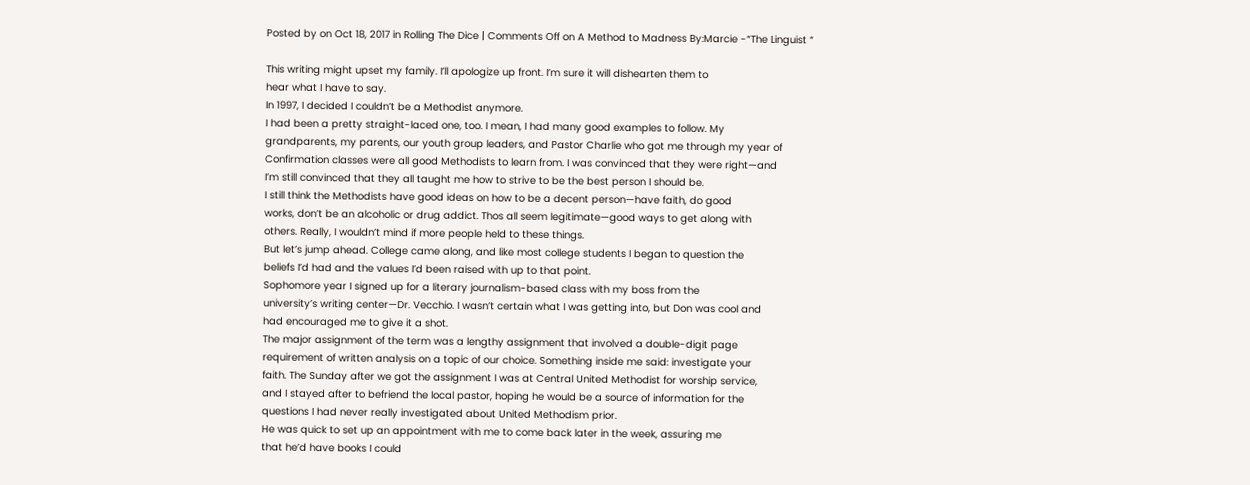Posted by on Oct 18, 2017 in Rolling The Dice | Comments Off on A Method to Madness By:Marcie -“The Linguist “

This writing might upset my family. I’ll apologize up front. I’m sure it will dishearten them to
hear what I have to say.
In 1997, I decided I couldn’t be a Methodist anymore.
I had been a pretty straight-laced one, too. I mean, I had many good examples to follow. My
grandparents, my parents, our youth group leaders, and Pastor Charlie who got me through my year of
Confirmation classes were all good Methodists to learn from. I was convinced that they were right—and
I’m still convinced that they all taught me how to strive to be the best person I should be.
I still think the Methodists have good ideas on how to be a decent person—have faith, do good
works, don’t be an alcoholic or drug addict. Thos all seem legitimate—good ways to get along with
others. Really, I wouldn’t mind if more people held to these things.
But let’s jump ahead. College came along, and like most college students I began to question the
beliefs I’d had and the values I’d been raised with up to that point.
Sophomore year I signed up for a literary journalism-based class with my boss from the
university’s writing center—Dr. Vecchio. I wasn’t certain what I was getting into, but Don was cool and
had encouraged me to give it a shot.
The major assignment of the term was a lengthy assignment that involved a double-digit page
requirement of written analysis on a topic of our choice. Something inside me said: investigate your
faith. The Sunday after we got the assignment I was at Central United Methodist for worship service,
and I stayed after to befriend the local pastor, hoping he would be a source of information for the
questions I had never really investigated about United Methodism prior.
He was quick to set up an appointment with me to come back later in the week, assuring me
that he’d have books I could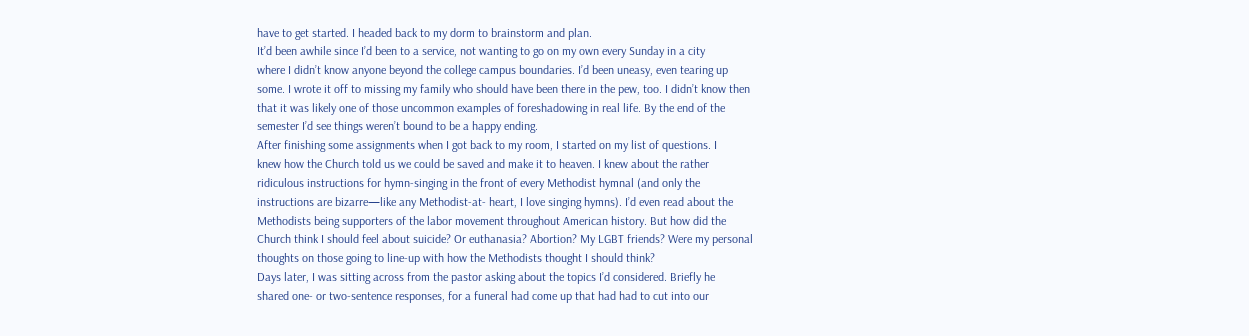have to get started. I headed back to my dorm to brainstorm and plan.
It’d been awhile since I’d been to a service, not wanting to go on my own every Sunday in a city
where I didn’t know anyone beyond the college campus boundaries. I’d been uneasy, even tearing up
some. I wrote it off to missing my family who should have been there in the pew, too. I didn’t know then
that it was likely one of those uncommon examples of foreshadowing in real life. By the end of the
semester I’d see things weren’t bound to be a happy ending.
After finishing some assignments when I got back to my room, I started on my list of questions. I
knew how the Church told us we could be saved and make it to heaven. I knew about the rather
ridiculous instructions for hymn-singing in the front of every Methodist hymnal (and only the
instructions are bizarre—like any Methodist-at- heart, I love singing hymns). I’d even read about the
Methodists being supporters of the labor movement throughout American history. But how did the
Church think I should feel about suicide? Or euthanasia? Abortion? My LGBT friends? Were my personal
thoughts on those going to line-up with how the Methodists thought I should think?
Days later, I was sitting across from the pastor asking about the topics I’d considered. Briefly he
shared one- or two-sentence responses, for a funeral had come up that had had to cut into our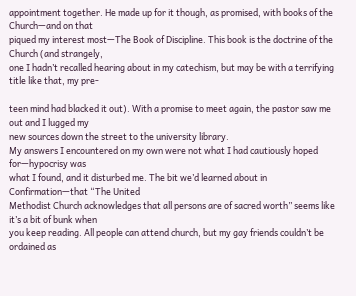appointment together. He made up for it though, as promised, with books of the Church—and on that
piqued my interest most—The Book of Discipline. This book is the doctrine of the Church (and strangely,
one I hadn’t recalled hearing about in my catechism, but may be with a terrifying title like that, my pre-

teen mind had blacked it out). With a promise to meet again, the pastor saw me out and I lugged my
new sources down the street to the university library.
My answers I encountered on my own were not what I had cautiously hoped for—hypocrisy was
what I found, and it disturbed me. The bit we’d learned about in Confirmation—that “The United
Methodist Church acknowledges that all persons are of sacred worth” seems like it’s a bit of bunk when
you keep reading. All people can attend church, but my gay friends couldn’t be ordained as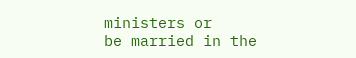ministers or
be married in the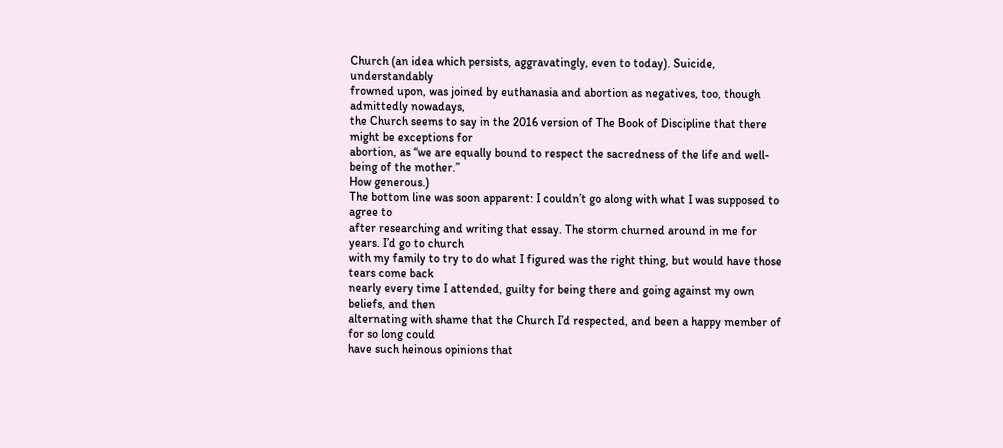Church (an idea which persists, aggravatingly, even to today). Suicide, understandably
frowned upon, was joined by euthanasia and abortion as negatives, too, though admittedly nowadays,
the Church seems to say in the 2016 version of The Book of Discipline that there might be exceptions for
abortion, as “we are equally bound to respect the sacredness of the life and well-being of the mother.”
How generous.)
The bottom line was soon apparent: I couldn’t go along with what I was supposed to agree to
after researching and writing that essay. The storm churned around in me for years. I’d go to church
with my family to try to do what I figured was the right thing, but would have those tears come back
nearly every time I attended, guilty for being there and going against my own beliefs, and then
alternating with shame that the Church I’d respected, and been a happy member of for so long could
have such heinous opinions that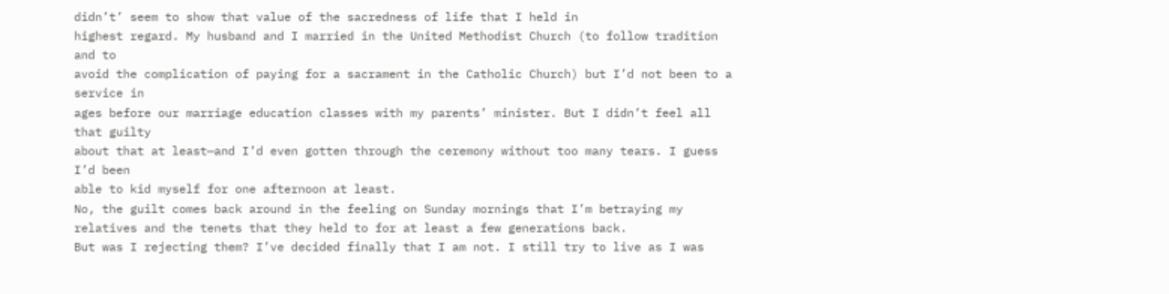didn’t’ seem to show that value of the sacredness of life that I held in
highest regard. My husband and I married in the United Methodist Church (to follow tradition and to
avoid the complication of paying for a sacrament in the Catholic Church) but I’d not been to a service in
ages before our marriage education classes with my parents’ minister. But I didn’t feel all that guilty
about that at least—and I’d even gotten through the ceremony without too many tears. I guess I’d been
able to kid myself for one afternoon at least.
No, the guilt comes back around in the feeling on Sunday mornings that I’m betraying my
relatives and the tenets that they held to for at least a few generations back.
But was I rejecting them? I’ve decided finally that I am not. I still try to live as I was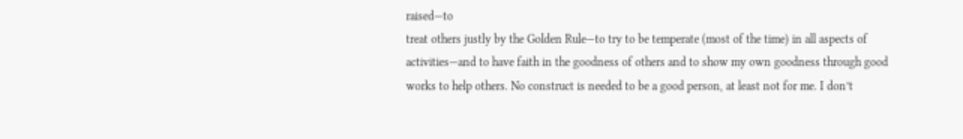raised—to
treat others justly by the Golden Rule—to try to be temperate (most of the time) in all aspects of
activities—and to have faith in the goodness of others and to show my own goodness through good
works to help others. No construct is needed to be a good person, at least not for me. I don’t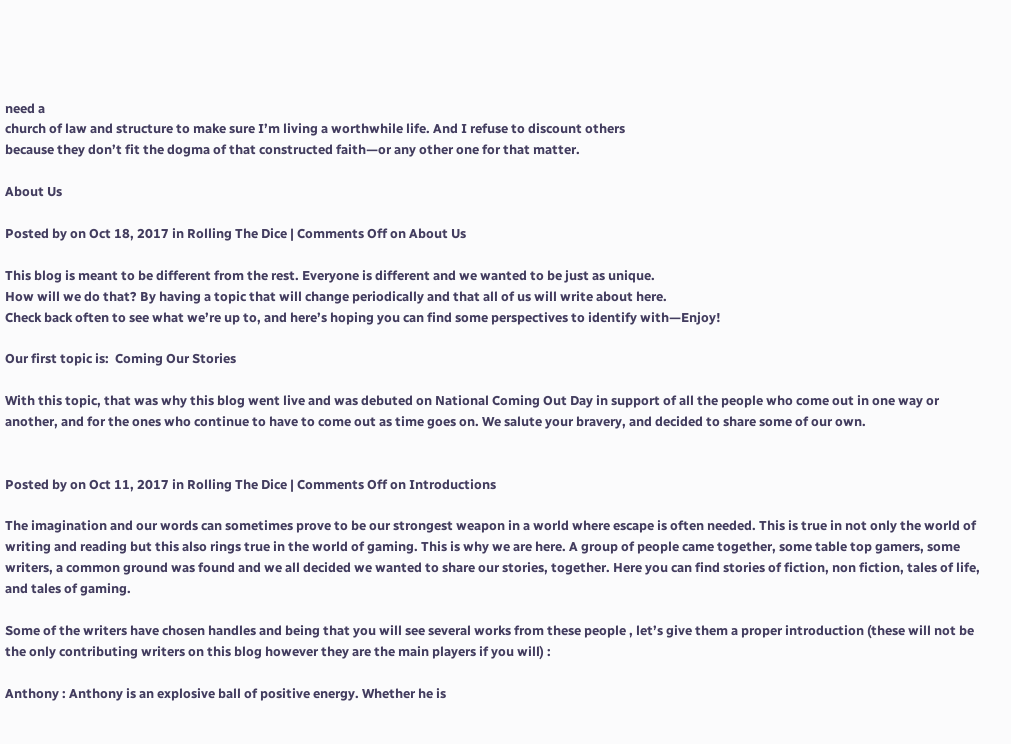need a
church of law and structure to make sure I’m living a worthwhile life. And I refuse to discount others
because they don’t fit the dogma of that constructed faith—or any other one for that matter.

About Us

Posted by on Oct 18, 2017 in Rolling The Dice | Comments Off on About Us

This blog is meant to be different from the rest. Everyone is different and we wanted to be just as unique.
How will we do that? By having a topic that will change periodically and that all of us will write about here.
Check back often to see what we’re up to, and here’s hoping you can find some perspectives to identify with—Enjoy!

Our first topic is:  Coming Our Stories

With this topic, that was why this blog went live and was debuted on National Coming Out Day in support of all the people who come out in one way or another, and for the ones who continue to have to come out as time goes on. We salute your bravery, and decided to share some of our own.


Posted by on Oct 11, 2017 in Rolling The Dice | Comments Off on Introductions

The imagination and our words can sometimes prove to be our strongest weapon in a world where escape is often needed. This is true in not only the world of writing and reading but this also rings true in the world of gaming. This is why we are here. A group of people came together, some table top gamers, some writers, a common ground was found and we all decided we wanted to share our stories, together. Here you can find stories of fiction, non fiction, tales of life, and tales of gaming.

Some of the writers have chosen handles and being that you will see several works from these people , let’s give them a proper introduction (these will not be the only contributing writers on this blog however they are the main players if you will) :

Anthony : Anthony is an explosive ball of positive energy. Whether he is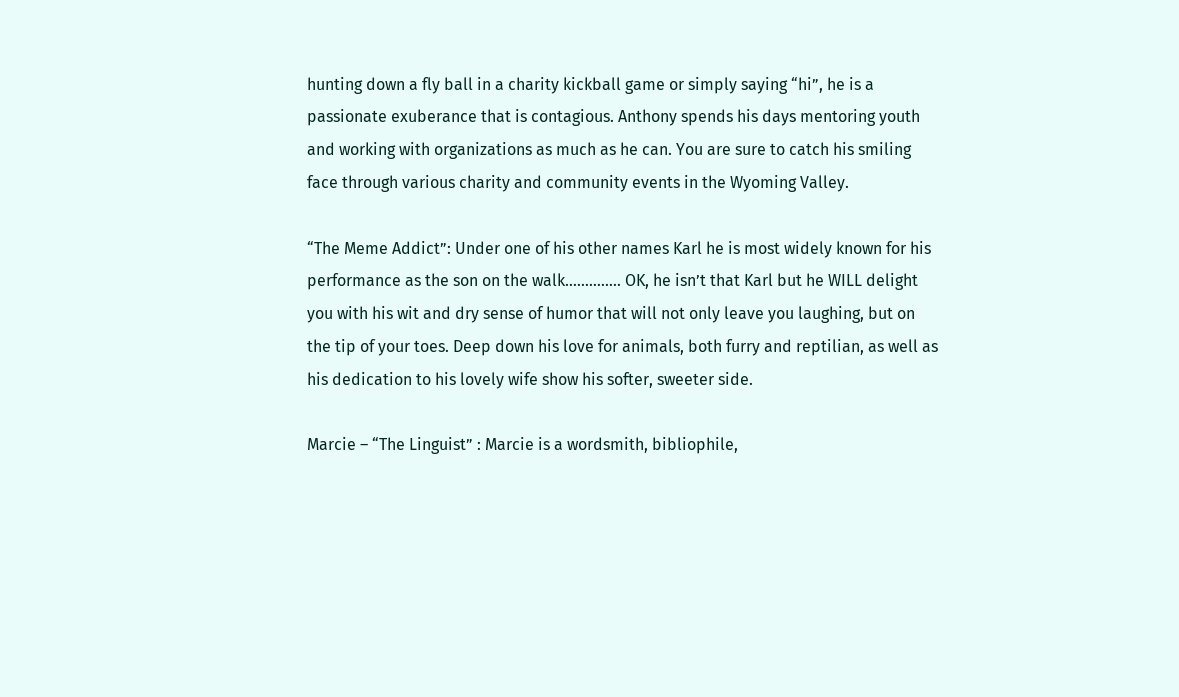hunting down a fly ball in a charity kickball game or simply saying “hi”, he is a passionate exuberance that is contagious. Anthony spends his days mentoring youth and working with organizations as much as he can. You are sure to catch his smiling face through various charity and community events in the Wyoming Valley.

“The Meme Addict”: Under one of his other names Karl he is most widely known for his performance as the son on the walk………….. OK, he isn’t that Karl but he WILL delight you with his wit and dry sense of humor that will not only leave you laughing, but on the tip of your toes. Deep down his love for animals, both furry and reptilian, as well as his dedication to his lovely wife show his softer, sweeter side.

Marcie – “The Linguist” : Marcie is a wordsmith, bibliophile,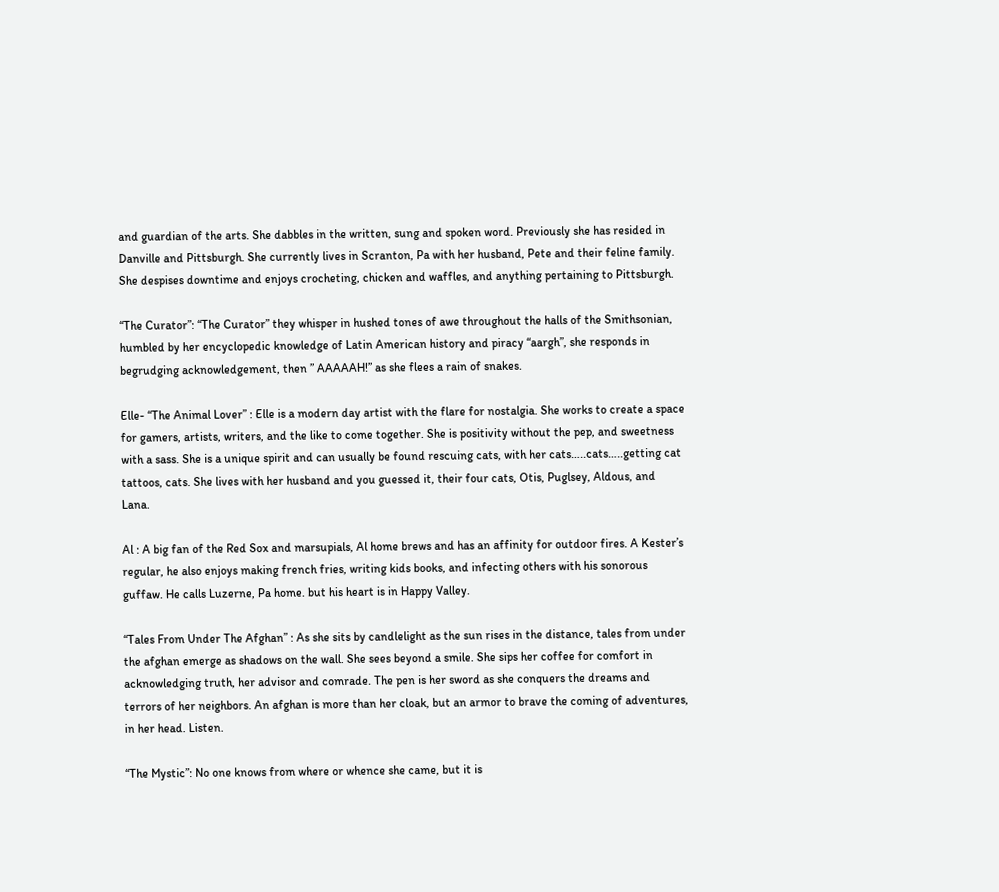and guardian of the arts. She dabbles in the written, sung and spoken word. Previously she has resided in Danville and Pittsburgh. She currently lives in Scranton, Pa with her husband, Pete and their feline family. She despises downtime and enjoys crocheting, chicken and waffles, and anything pertaining to Pittsburgh.

“The Curator”: “The Curator” they whisper in hushed tones of awe throughout the halls of the Smithsonian, humbled by her encyclopedic knowledge of Latin American history and piracy “aargh”, she responds in begrudging acknowledgement, then ” AAAAAH!” as she flees a rain of snakes.

Elle- “The Animal Lover” : Elle is a modern day artist with the flare for nostalgia. She works to create a space for gamers, artists, writers, and the like to come together. She is positivity without the pep, and sweetness with a sass. She is a unique spirit and can usually be found rescuing cats, with her cats…..cats…..getting cat tattoos, cats. She lives with her husband and you guessed it, their four cats, Otis, Puglsey, Aldous, and Lana.

Al : A big fan of the Red Sox and marsupials, Al home brews and has an affinity for outdoor fires. A Kester’s regular, he also enjoys making french fries, writing kids books, and infecting others with his sonorous guffaw. He calls Luzerne, Pa home. but his heart is in Happy Valley.

“Tales From Under The Afghan” : As she sits by candlelight as the sun rises in the distance, tales from under the afghan emerge as shadows on the wall. She sees beyond a smile. She sips her coffee for comfort in acknowledging truth, her advisor and comrade. The pen is her sword as she conquers the dreams and terrors of her neighbors. An afghan is more than her cloak, but an armor to brave the coming of adventures, in her head. Listen.

“The Mystic”: No one knows from where or whence she came, but it is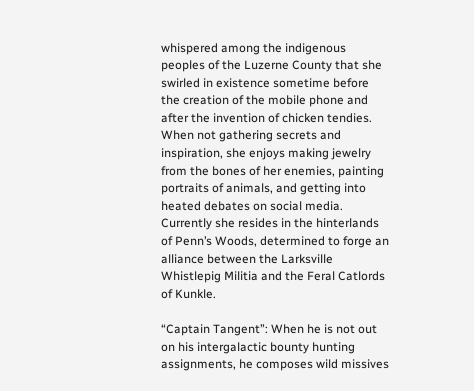whispered among the indigenous peoples of the Luzerne County that she swirled in existence sometime before the creation of the mobile phone and after the invention of chicken tendies. When not gathering secrets and inspiration, she enjoys making jewelry from the bones of her enemies, painting portraits of animals, and getting into heated debates on social media. Currently she resides in the hinterlands of Penn’s Woods, determined to forge an alliance between the Larksville Whistlepig Militia and the Feral Catlords of Kunkle.

“Captain Tangent”: When he is not out on his intergalactic bounty hunting assignments, he composes wild missives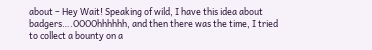about – Hey Wait! Speaking of wild, I have this idea about badgers….OOOOhhhhhh, and then there was the time, I tried to collect a bounty on a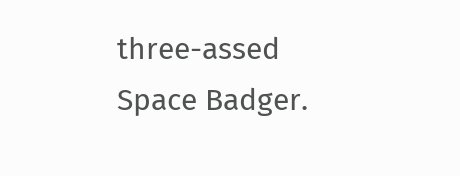three-assed Space Badger.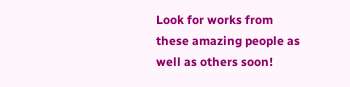Look for works from these amazing people as well as others soon!